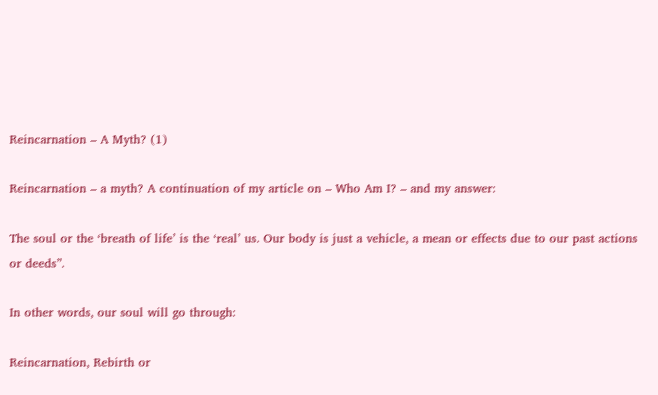Reincarnation – A Myth? (1)

Reincarnation – a myth? A continuation of my article on – Who Am I? – and my answer:

The soul or the ‘breath of life’ is the ‘real’ us. Our body is just a vehicle, a mean or effects due to our past actions or deeds”.

In other words, our soul will go through:

Reincarnation, Rebirth or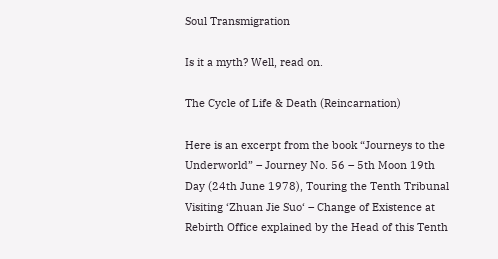Soul Transmigration

Is it a myth? Well, read on.

The Cycle of Life & Death (Reincarnation)

Here is an excerpt from the book “Journeys to the Underworld” – Journey No. 56 – 5th Moon 19th Day (24th June 1978), Touring the Tenth Tribunal Visiting ‘Zhuan Jie Suo‘ – Change of Existence at Rebirth Office explained by the Head of this Tenth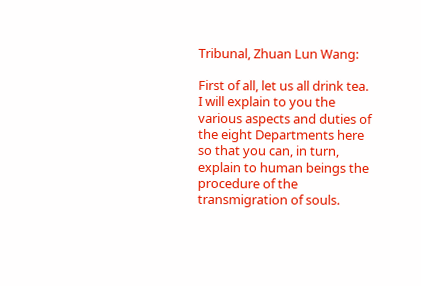Tribunal, Zhuan Lun Wang:

First of all, let us all drink tea. I will explain to you the various aspects and duties of the eight Departments here so that you can, in turn, explain to human beings the procedure of the transmigration of souls.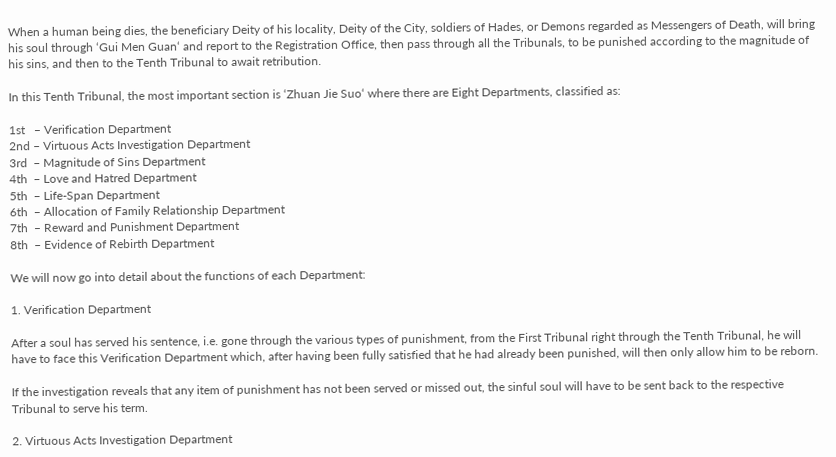When a human being dies, the beneficiary Deity of his locality, Deity of the City, soldiers of Hades, or Demons regarded as Messengers of Death, will bring his soul through ‘Gui Men Guan‘ and report to the Registration Office, then pass through all the Tribunals, to be punished according to the magnitude of his sins, and then to the Tenth Tribunal to await retribution.

In this Tenth Tribunal, the most important section is ‘Zhuan Jie Suo‘ where there are Eight Departments, classified as:

1st   – Verification Department
2nd – Virtuous Acts Investigation Department
3rd  – Magnitude of Sins Department
4th  – Love and Hatred Department
5th  – Life-Span Department
6th  – Allocation of Family Relationship Department
7th  – Reward and Punishment Department
8th  – Evidence of Rebirth Department

We will now go into detail about the functions of each Department:

1. Verification Department

After a soul has served his sentence, i.e. gone through the various types of punishment, from the First Tribunal right through the Tenth Tribunal, he will have to face this Verification Department which, after having been fully satisfied that he had already been punished, will then only allow him to be reborn.

If the investigation reveals that any item of punishment has not been served or missed out, the sinful soul will have to be sent back to the respective Tribunal to serve his term.

2. Virtuous Acts Investigation Department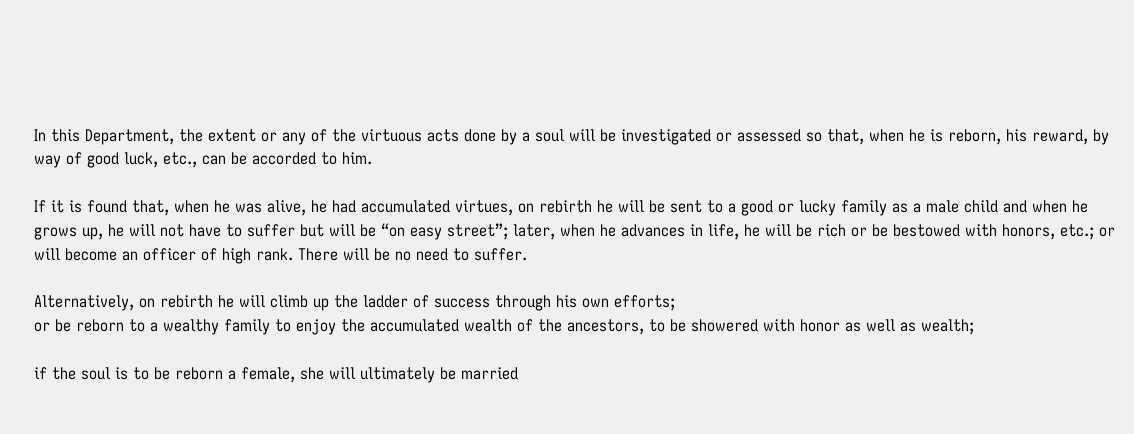In this Department, the extent or any of the virtuous acts done by a soul will be investigated or assessed so that, when he is reborn, his reward, by way of good luck, etc., can be accorded to him.

If it is found that, when he was alive, he had accumulated virtues, on rebirth he will be sent to a good or lucky family as a male child and when he grows up, he will not have to suffer but will be “on easy street”; later, when he advances in life, he will be rich or be bestowed with honors, etc.; or will become an officer of high rank. There will be no need to suffer.

Alternatively, on rebirth he will climb up the ladder of success through his own efforts;
or be reborn to a wealthy family to enjoy the accumulated wealth of the ancestors, to be showered with honor as well as wealth;

if the soul is to be reborn a female, she will ultimately be married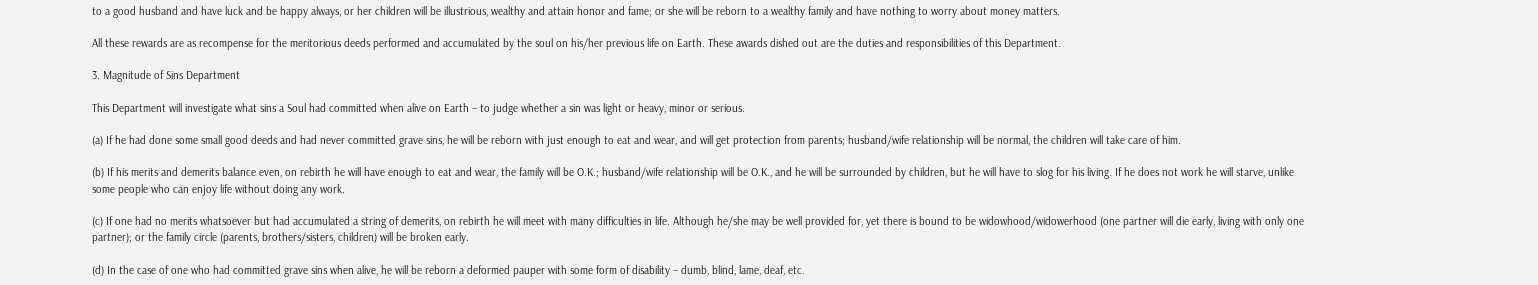to a good husband and have luck and be happy always, or her children will be illustrious, wealthy and attain honor and fame; or she will be reborn to a wealthy family and have nothing to worry about money matters.

All these rewards are as recompense for the meritorious deeds performed and accumulated by the soul on his/her previous life on Earth. These awards dished out are the duties and responsibilities of this Department.

3. Magnitude of Sins Department

This Department will investigate what sins a Soul had committed when alive on Earth – to judge whether a sin was light or heavy, minor or serious.

(a) If he had done some small good deeds and had never committed grave sins, he will be reborn with just enough to eat and wear, and will get protection from parents; husband/wife relationship will be normal, the children will take care of him.

(b) If his merits and demerits balance even, on rebirth he will have enough to eat and wear, the family will be O.K.; husband/wife relationship will be O.K., and he will be surrounded by children, but he will have to slog for his living. If he does not work he will starve, unlike some people who can enjoy life without doing any work.

(c) If one had no merits whatsoever but had accumulated a string of demerits, on rebirth he will meet with many difficulties in life. Although he/she may be well provided for, yet there is bound to be widowhood/widowerhood (one partner will die early, living with only one partner); or the family circle (parents, brothers/sisters, children) will be broken early.

(d) In the case of one who had committed grave sins when alive, he will be reborn a deformed pauper with some form of disability – dumb, blind, lame, deaf, etc.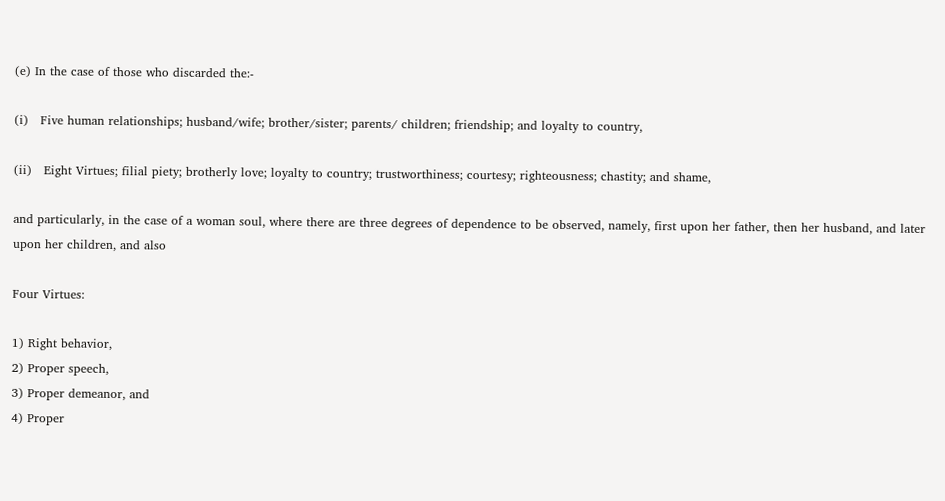(e) In the case of those who discarded the:-

(i)   Five human relationships; husband/wife; brother/sister; parents/ children; friendship; and loyalty to country,

(ii)   Eight Virtues; filial piety; brotherly love; loyalty to country; trustworthiness; courtesy; righteousness; chastity; and shame,

and particularly, in the case of a woman soul, where there are three degrees of dependence to be observed, namely, first upon her father, then her husband, and later upon her children, and also

Four Virtues:

1) Right behavior,
2) Proper speech,
3) Proper demeanor, and
4) Proper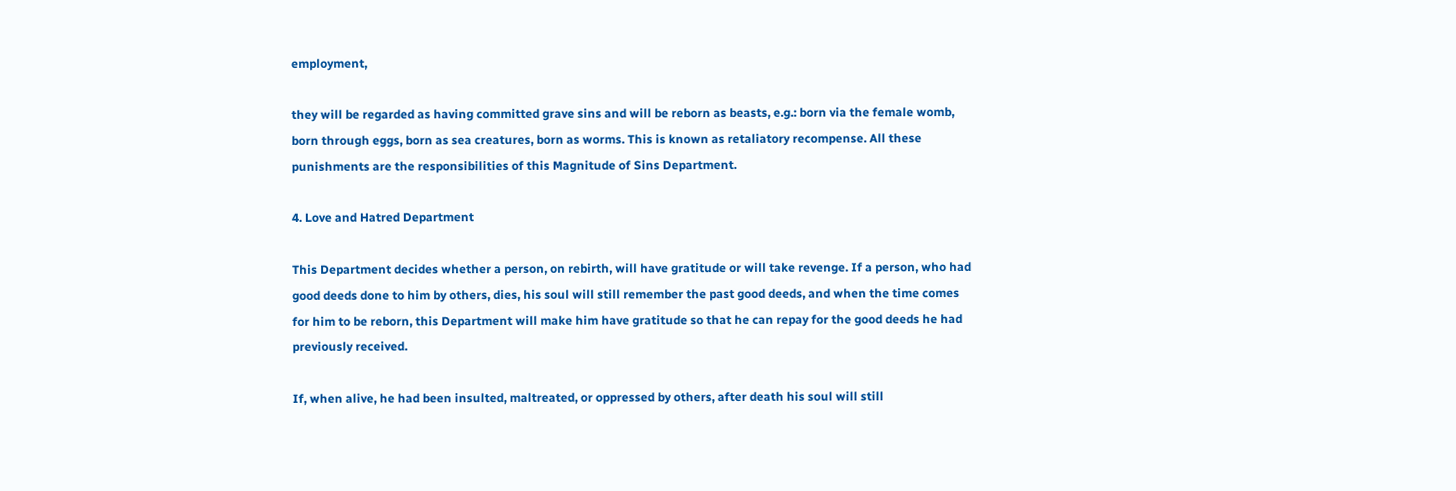employment,

they will be regarded as having committed grave sins and will be reborn as beasts, e.g.: born via the female womb, born through eggs, born as sea creatures, born as worms. This is known as retaliatory recompense. All these punishments are the responsibilities of this Magnitude of Sins Department.

4. Love and Hatred Department

This Department decides whether a person, on rebirth, will have gratitude or will take revenge. If a person, who had good deeds done to him by others, dies, his soul will still remember the past good deeds, and when the time comes for him to be reborn, this Department will make him have gratitude so that he can repay for the good deeds he had previously received.

If, when alive, he had been insulted, maltreated, or oppressed by others, after death his soul will still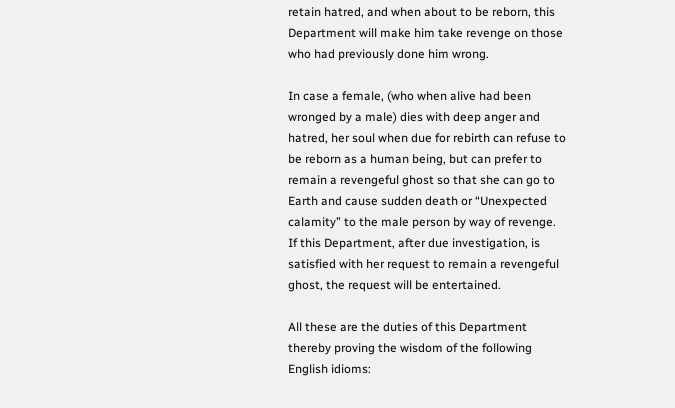retain hatred, and when about to be reborn, this Department will make him take revenge on those who had previously done him wrong.

In case a female, (who when alive had been wronged by a male) dies with deep anger and hatred, her soul when due for rebirth can refuse to be reborn as a human being, but can prefer to remain a revengeful ghost so that she can go to Earth and cause sudden death or “Unexpected calamity” to the male person by way of revenge. If this Department, after due investigation, is satisfied with her request to remain a revengeful ghost, the request will be entertained.

All these are the duties of this Department thereby proving the wisdom of the following English idioms: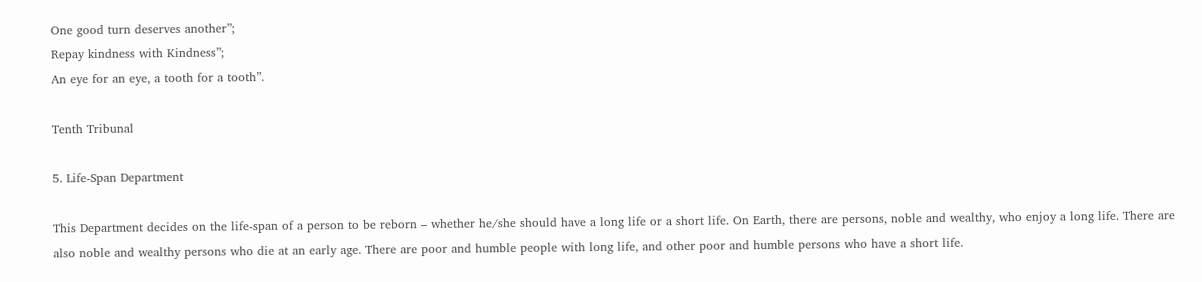One good turn deserves another”;
Repay kindness with Kindness”;
An eye for an eye, a tooth for a tooth”.

Tenth Tribunal

5. Life-Span Department

This Department decides on the life-span of a person to be reborn – whether he/she should have a long life or a short life. On Earth, there are persons, noble and wealthy, who enjoy a long life. There are also noble and wealthy persons who die at an early age. There are poor and humble people with long life, and other poor and humble persons who have a short life.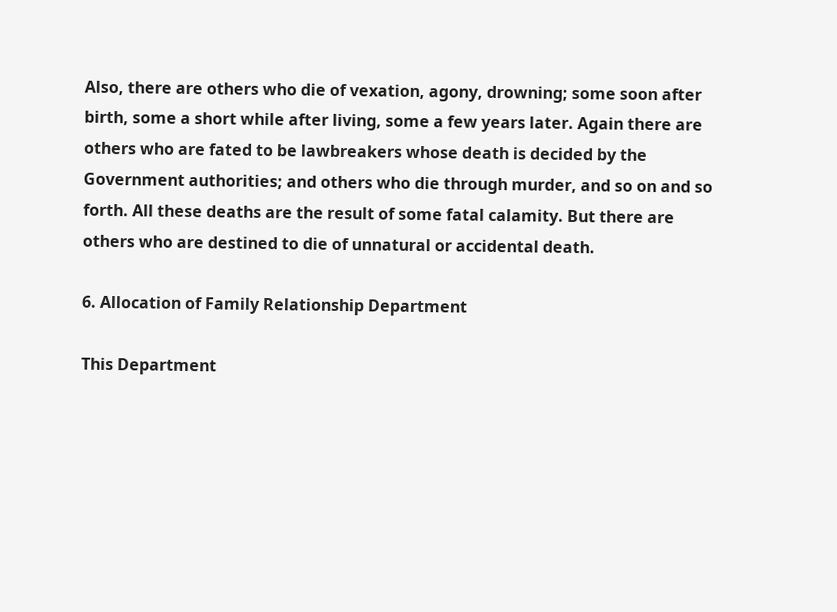Also, there are others who die of vexation, agony, drowning; some soon after birth, some a short while after living, some a few years later. Again there are others who are fated to be lawbreakers whose death is decided by the Government authorities; and others who die through murder, and so on and so forth. All these deaths are the result of some fatal calamity. But there are others who are destined to die of unnatural or accidental death.

6. Allocation of Family Relationship Department

This Department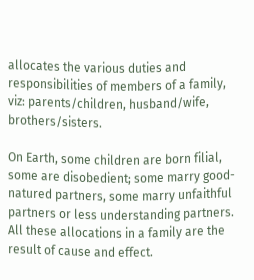allocates the various duties and responsibilities of members of a family, viz: parents/children, husband/wife, brothers/sisters.

On Earth, some children are born filial, some are disobedient; some marry good-natured partners, some marry unfaithful partners or less understanding partners. All these allocations in a family are the result of cause and effect.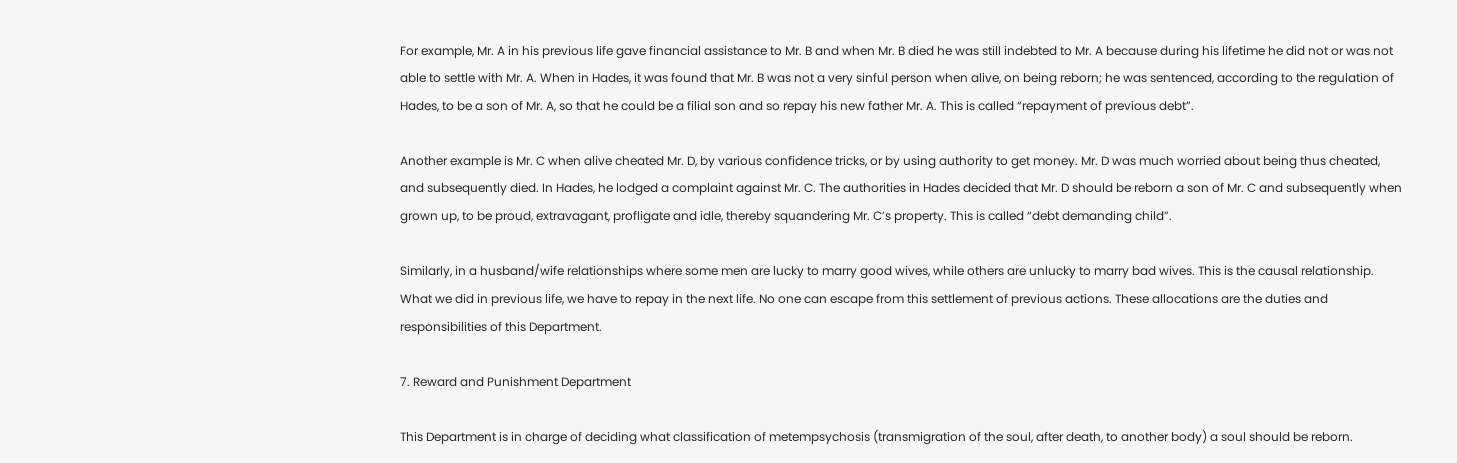For example, Mr. A in his previous life gave financial assistance to Mr. B and when Mr. B died he was still indebted to Mr. A because during his lifetime he did not or was not able to settle with Mr. A. When in Hades, it was found that Mr. B was not a very sinful person when alive, on being reborn; he was sentenced, according to the regulation of Hades, to be a son of Mr. A, so that he could be a filial son and so repay his new father Mr. A. This is called “repayment of previous debt”.

Another example is Mr. C when alive cheated Mr. D, by various confidence tricks, or by using authority to get money. Mr. D was much worried about being thus cheated, and subsequently died. In Hades, he lodged a complaint against Mr. C. The authorities in Hades decided that Mr. D should be reborn a son of Mr. C and subsequently when grown up, to be proud, extravagant, profligate and idle, thereby squandering Mr. C’s property. This is called “debt demanding child”.

Similarly, in a husband/wife relationships where some men are lucky to marry good wives, while others are unlucky to marry bad wives. This is the causal relationship. What we did in previous life, we have to repay in the next life. No one can escape from this settlement of previous actions. These allocations are the duties and responsibilities of this Department.

7. Reward and Punishment Department

This Department is in charge of deciding what classification of metempsychosis (transmigration of the soul, after death, to another body) a soul should be reborn.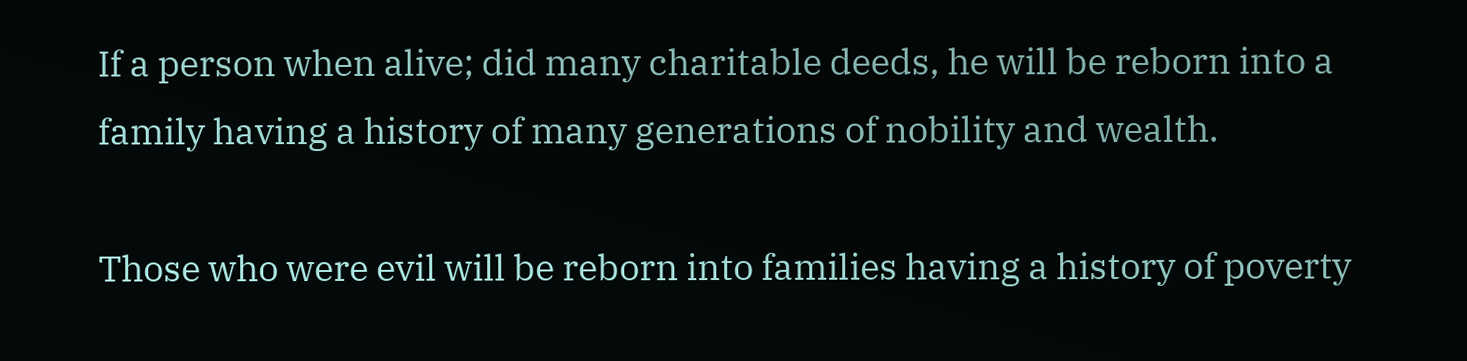If a person when alive; did many charitable deeds, he will be reborn into a family having a history of many generations of nobility and wealth.

Those who were evil will be reborn into families having a history of poverty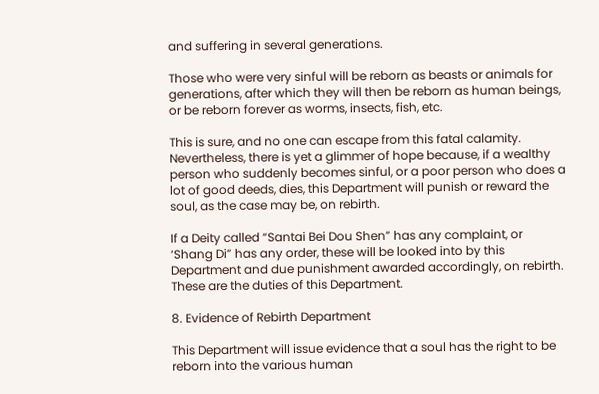and suffering in several generations.

Those who were very sinful will be reborn as beasts or animals for generations, after which they will then be reborn as human beings, or be reborn forever as worms, insects, fish, etc.

This is sure, and no one can escape from this fatal calamity. Nevertheless, there is yet a glimmer of hope because, if a wealthy person who suddenly becomes sinful, or a poor person who does a lot of good deeds, dies, this Department will punish or reward the soul, as the case may be, on rebirth.

If a Deity called “Santai Bei Dou Shen” has any complaint, or ‘Shang Di” has any order, these will be looked into by this Department and due punishment awarded accordingly, on rebirth. These are the duties of this Department.

8. Evidence of Rebirth Department

This Department will issue evidence that a soul has the right to be reborn into the various human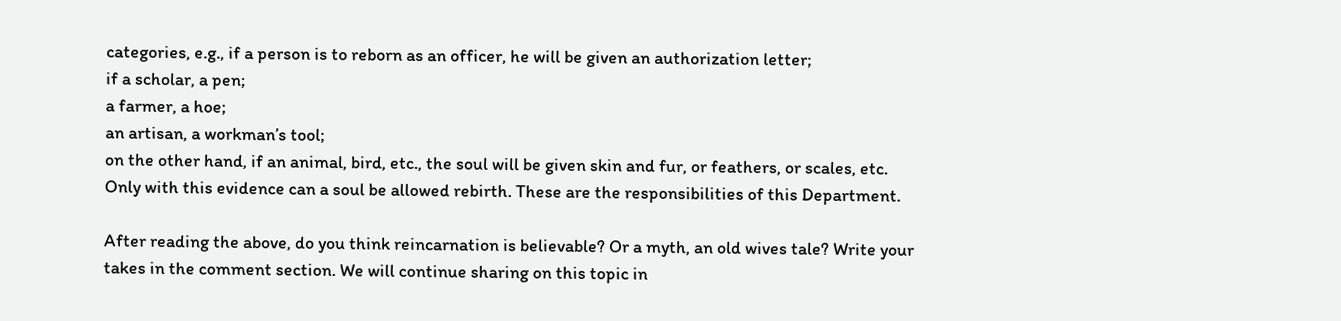categories, e.g., if a person is to reborn as an officer, he will be given an authorization letter;
if a scholar, a pen;
a farmer, a hoe;
an artisan, a workman’s tool;
on the other hand, if an animal, bird, etc., the soul will be given skin and fur, or feathers, or scales, etc. Only with this evidence can a soul be allowed rebirth. These are the responsibilities of this Department.

After reading the above, do you think reincarnation is believable? Or a myth, an old wives tale? Write your takes in the comment section. We will continue sharing on this topic in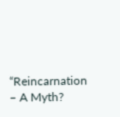“Reincarnation – A Myth?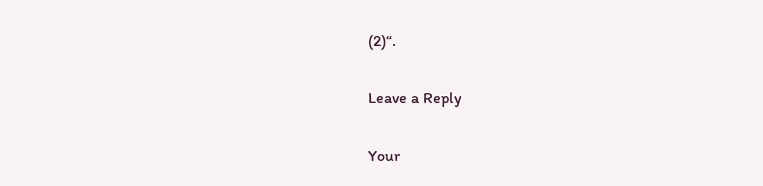(2)“.

Leave a Reply

Your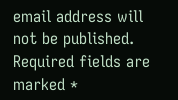email address will not be published. Required fields are marked *